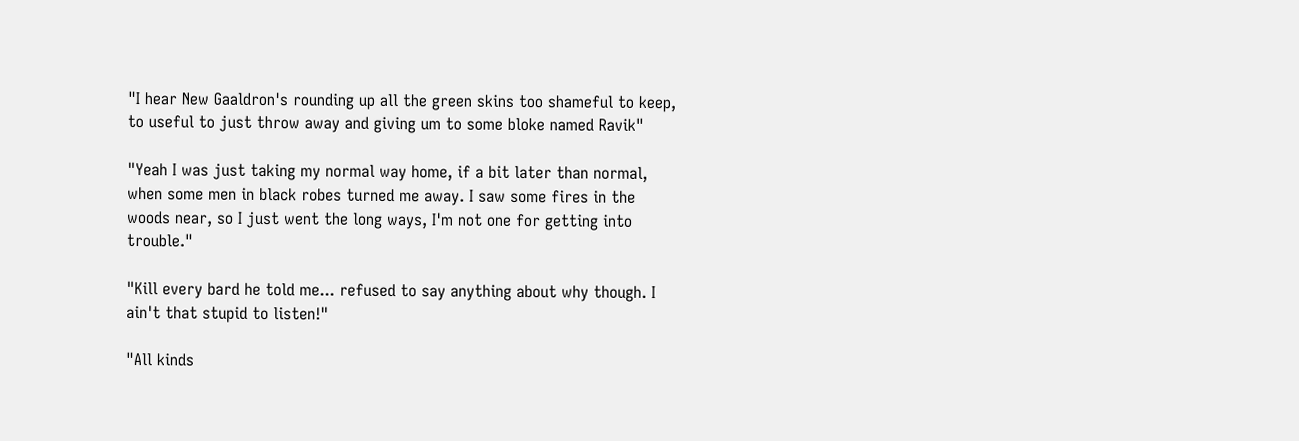"I hear New Gaaldron's rounding up all the green skins too shameful to keep, to useful to just throw away and giving um to some bloke named Ravik"

"Yeah I was just taking my normal way home, if a bit later than normal, when some men in black robes turned me away. I saw some fires in the woods near, so I just went the long ways, I'm not one for getting into trouble."

"Kill every bard he told me... refused to say anything about why though. I ain't that stupid to listen!"

"All kinds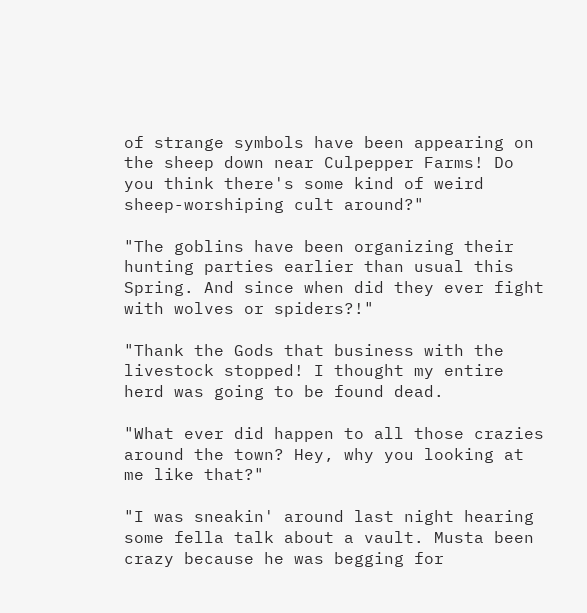of strange symbols have been appearing on the sheep down near Culpepper Farms! Do you think there's some kind of weird sheep-worshiping cult around?"

"The goblins have been organizing their hunting parties earlier than usual this Spring. And since when did they ever fight with wolves or spiders?!"

"Thank the Gods that business with the livestock stopped! I thought my entire herd was going to be found dead.

"What ever did happen to all those crazies around the town? Hey, why you looking at me like that?"

"I was sneakin' around last night hearing some fella talk about a vault. Musta been crazy because he was begging for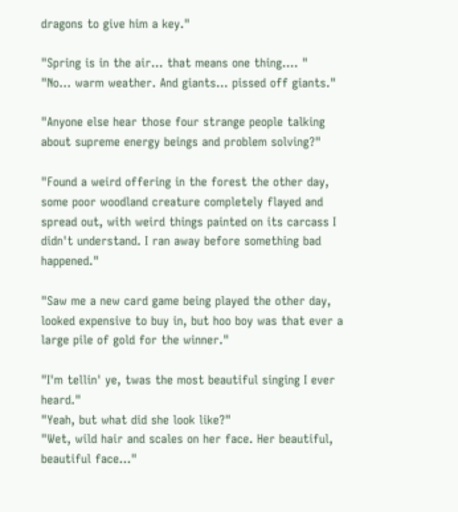dragons to give him a key."

"Spring is in the air... that means one thing.... "
"No... warm weather. And giants... pissed off giants."

"Anyone else hear those four strange people talking about supreme energy beings and problem solving?"

"Found a weird offering in the forest the other day, some poor woodland creature completely flayed and spread out, with weird things painted on its carcass I didn't understand. I ran away before something bad happened."

"Saw me a new card game being played the other day, looked expensive to buy in, but hoo boy was that ever a large pile of gold for the winner."

"I'm tellin' ye, twas the most beautiful singing I ever heard."
"Yeah, but what did she look like?"
"Wet, wild hair and scales on her face. Her beautiful, beautiful face..."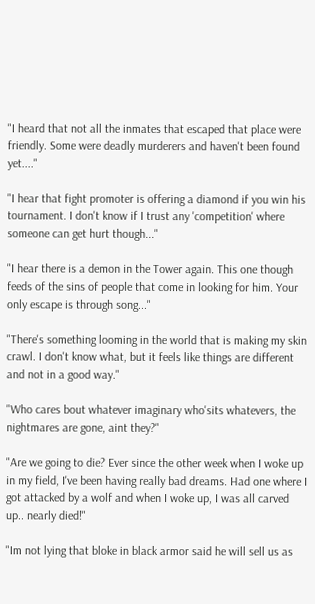"I heard that not all the inmates that escaped that place were friendly. Some were deadly murderers and haven't been found yet...."

"I hear that fight promoter is offering a diamond if you win his tournament. I don't know if I trust any 'competition' where someone can get hurt though..."

"I hear there is a demon in the Tower again. This one though feeds of the sins of people that come in looking for him. Your only escape is through song..."

"There's something looming in the world that is making my skin crawl. I don't know what, but it feels like things are different and not in a good way."

"Who cares bout whatever imaginary who'sits whatevers, the nightmares are gone, aint they?"

"Are we going to die? Ever since the other week when I woke up in my field, I've been having really bad dreams. Had one where I got attacked by a wolf and when I woke up, I was all carved up.. nearly died!"

"Im not lying that bloke in black armor said he will sell us as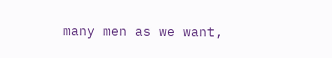many men as we want,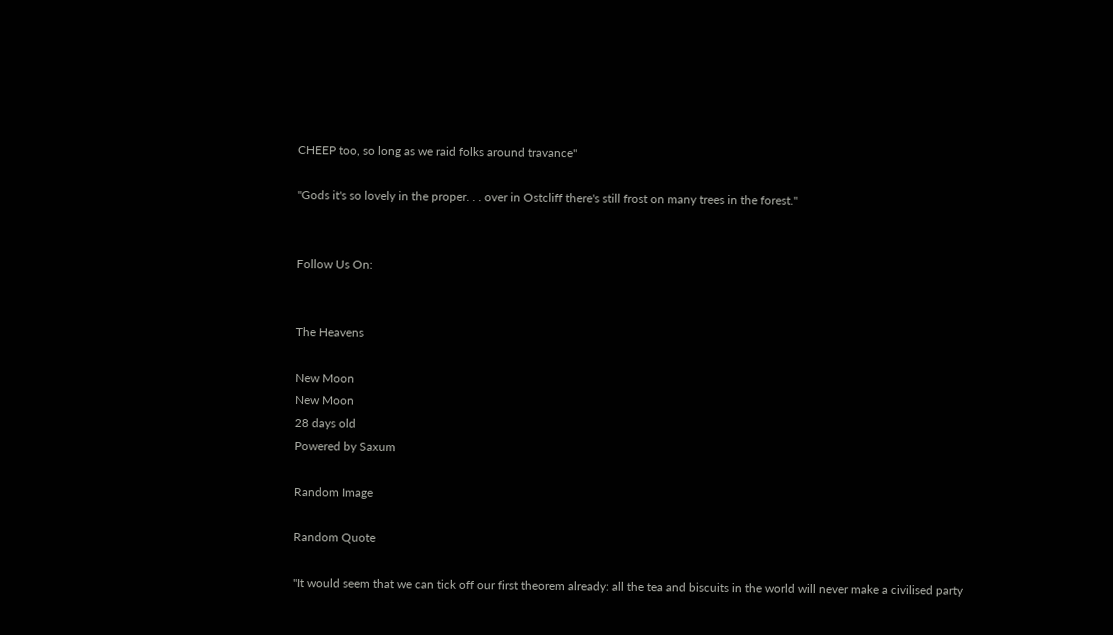CHEEP too, so long as we raid folks around travance"

"Gods it's so lovely in the proper. . . over in Ostcliff there's still frost on many trees in the forest."


Follow Us On:


The Heavens

New Moon
New Moon
28 days old
Powered by Saxum

Random Image

Random Quote

"It would seem that we can tick off our first theorem already: all the tea and biscuits in the world will never make a civilised party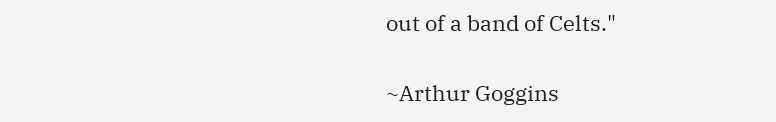out of a band of Celts."

~Arthur Goggins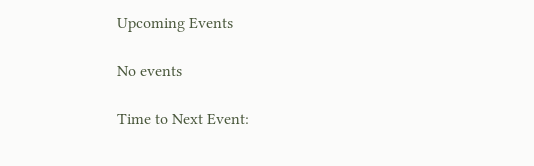Upcoming Events

No events

Time to Next Event: